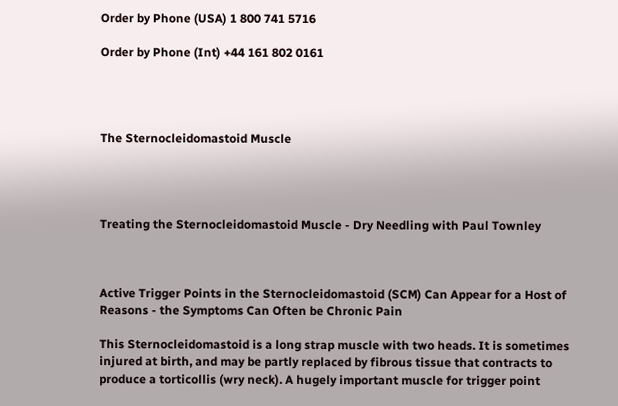Order by Phone (USA) 1 800 741 5716

Order by Phone (Int) +44 161 802 0161




The Sternocleidomastoid Muscle




Treating the Sternocleidomastoid Muscle - Dry Needling with Paul Townley



Active Trigger Points in the Sternocleidomastoid (SCM) Can Appear for a Host of Reasons - the Symptoms Can Often be Chronic Pain

This Sternocleidomastoid is a long strap muscle with two heads. It is sometimes injured at birth, and may be partly replaced by fibrous tissue that contracts to produce a torticollis (wry neck). A hugely important muscle for trigger point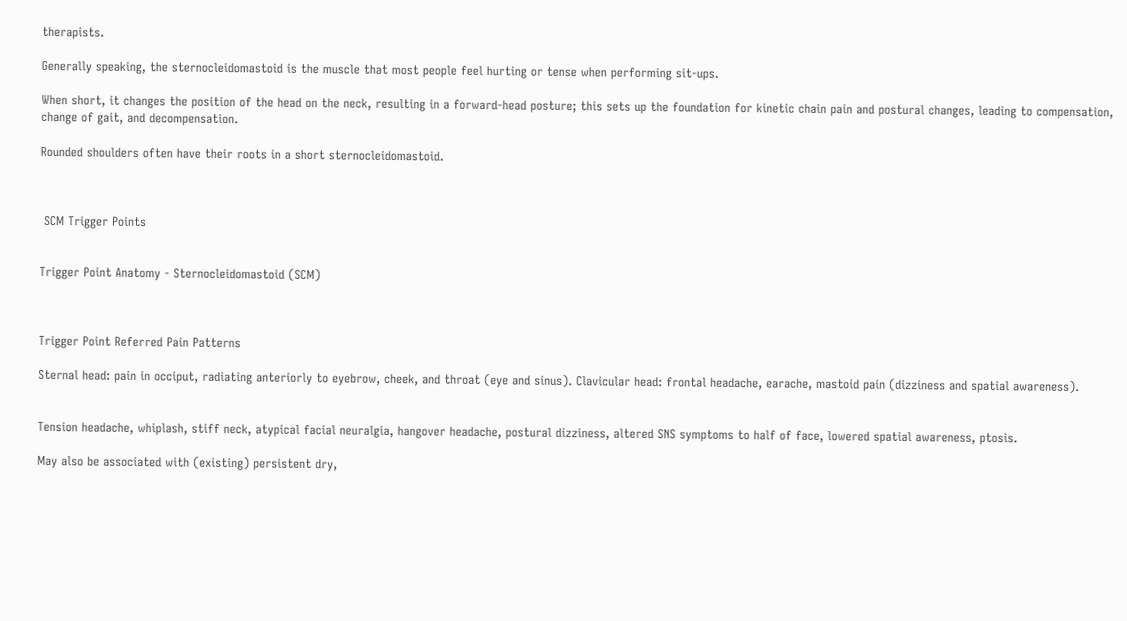therapists.

Generally speaking, the sternocleidomastoid is the muscle that most people feel hurting or tense when performing sit-ups.

When short, it changes the position of the head on the neck, resulting in a forward-head posture; this sets up the foundation for kinetic chain pain and postural changes, leading to compensation, change of gait, and decompensation.

Rounded shoulders often have their roots in a short sternocleidomastoid.



 SCM Trigger Points


Trigger Point Anatomy - Sternocleidomastoid (SCM)



Trigger Point Referred Pain Patterns

Sternal head: pain in occiput, radiating anteriorly to eyebrow, cheek, and throat (eye and sinus). Clavicular head: frontal headache, earache, mastoid pain (dizziness and spatial awareness).


Tension headache, whiplash, stiff neck, atypical facial neuralgia, hangover headache, postural dizziness, altered SNS symptoms to half of face, lowered spatial awareness, ptosis.

May also be associated with (existing) persistent dry,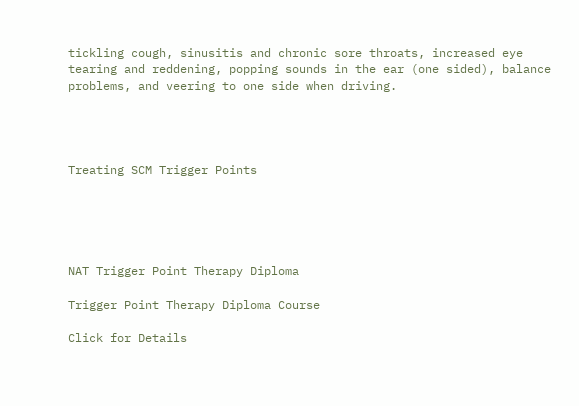tickling cough, sinusitis and chronic sore throats, increased eye tearing and reddening, popping sounds in the ear (one sided), balance problems, and veering to one side when driving.




Treating SCM Trigger Points





NAT Trigger Point Therapy Diploma

Trigger Point Therapy Diploma Course

Click for Details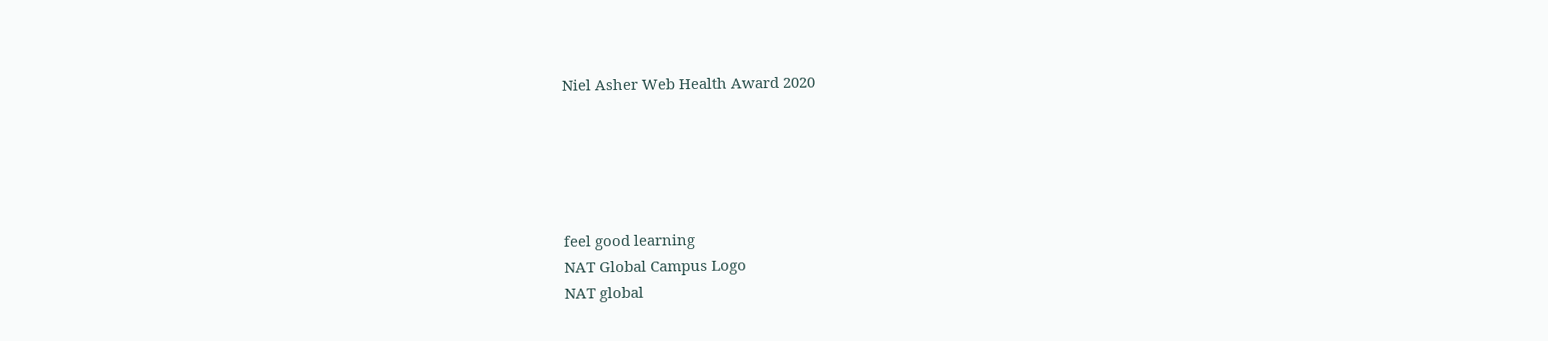Niel Asher Web Health Award 2020





feel good learning
NAT Global Campus Logo
NAT global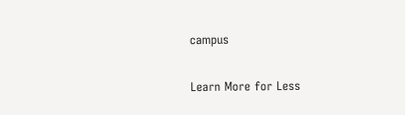campus

Learn More for Less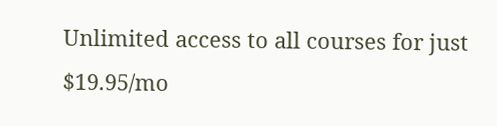Unlimited access to all courses for just $19.95/mo